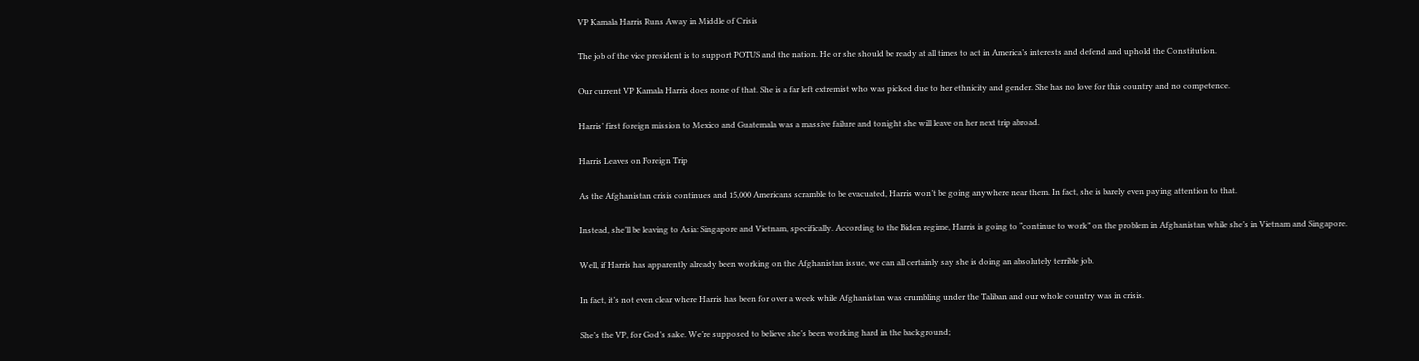VP Kamala Harris Runs Away in Middle of Crisis

The job of the vice president is to support POTUS and the nation. He or she should be ready at all times to act in America’s interests and defend and uphold the Constitution.

Our current VP Kamala Harris does none of that. She is a far left extremist who was picked due to her ethnicity and gender. She has no love for this country and no competence.

Harris’ first foreign mission to Mexico and Guatemala was a massive failure and tonight she will leave on her next trip abroad.

Harris Leaves on Foreign Trip

As the Afghanistan crisis continues and 15,000 Americans scramble to be evacuated, Harris won’t be going anywhere near them. In fact, she is barely even paying attention to that.

Instead, she’ll be leaving to Asia: Singapore and Vietnam, specifically. According to the Biden regime, Harris is going to “continue to work” on the problem in Afghanistan while she’s in Vietnam and Singapore.

Well, if Harris has apparently already been working on the Afghanistan issue, we can all certainly say she is doing an absolutely terrible job.

In fact, it’s not even clear where Harris has been for over a week while Afghanistan was crumbling under the Taliban and our whole country was in crisis.

She’s the VP, for God’s sake. We’re supposed to believe she’s been working hard in the background;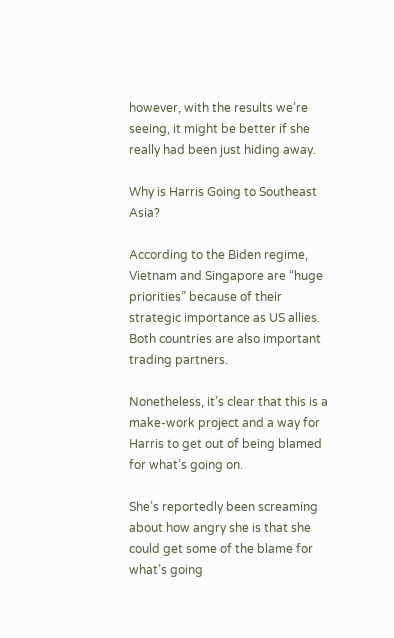however, with the results we’re seeing, it might be better if she really had been just hiding away.

Why is Harris Going to Southeast Asia?

According to the Biden regime, Vietnam and Singapore are “huge priorities” because of their strategic importance as US allies. Both countries are also important trading partners.

Nonetheless, it’s clear that this is a make-work project and a way for Harris to get out of being blamed for what’s going on.

She’s reportedly been screaming about how angry she is that she could get some of the blame for what’s going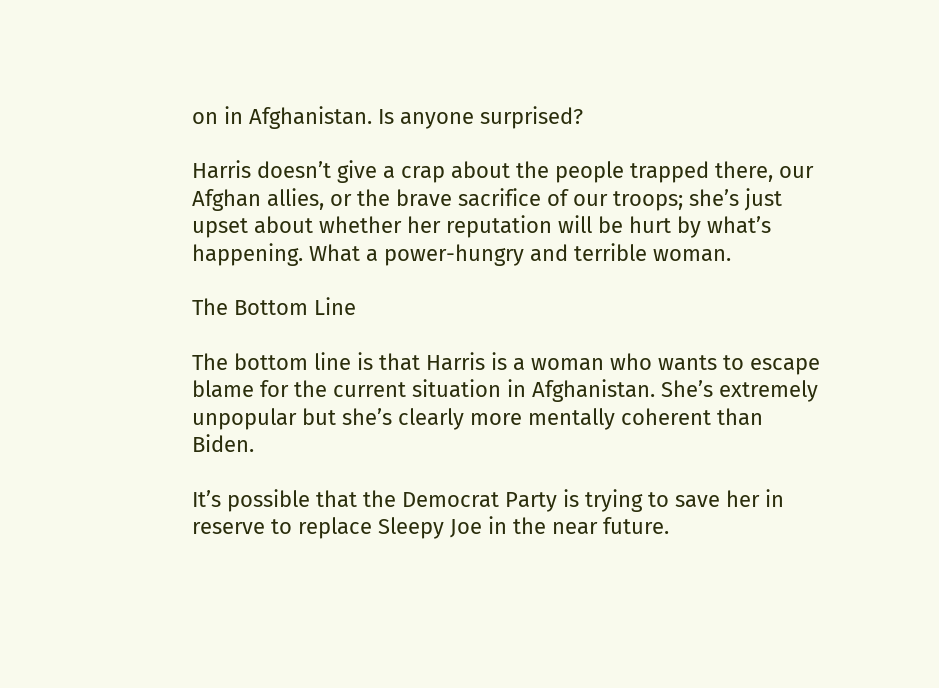on in Afghanistan. Is anyone surprised?

Harris doesn’t give a crap about the people trapped there, our Afghan allies, or the brave sacrifice of our troops; she’s just upset about whether her reputation will be hurt by what’s happening. What a power-hungry and terrible woman.

The Bottom Line

The bottom line is that Harris is a woman who wants to escape blame for the current situation in Afghanistan. She’s extremely unpopular but she’s clearly more mentally coherent than Biden.

It’s possible that the Democrat Party is trying to save her in reserve to replace Sleepy Joe in the near future.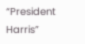“President Harris”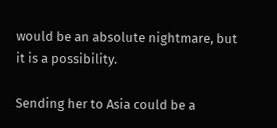would be an absolute nightmare, but it is a possibility.

Sending her to Asia could be a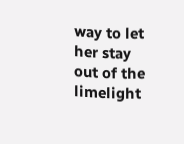way to let her stay out of the limelight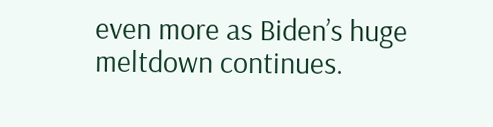even more as Biden’s huge meltdown continues.